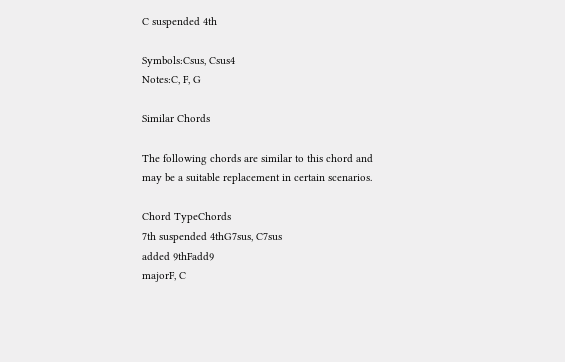C suspended 4th

Symbols:Csus, Csus4
Notes:C, F, G

Similar Chords

The following chords are similar to this chord and may be a suitable replacement in certain scenarios.

Chord TypeChords
7th suspended 4thG7sus, C7sus
added 9thFadd9
majorF, C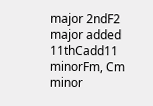major 2ndF2
major added 11thCadd11
minorFm, Cm
minor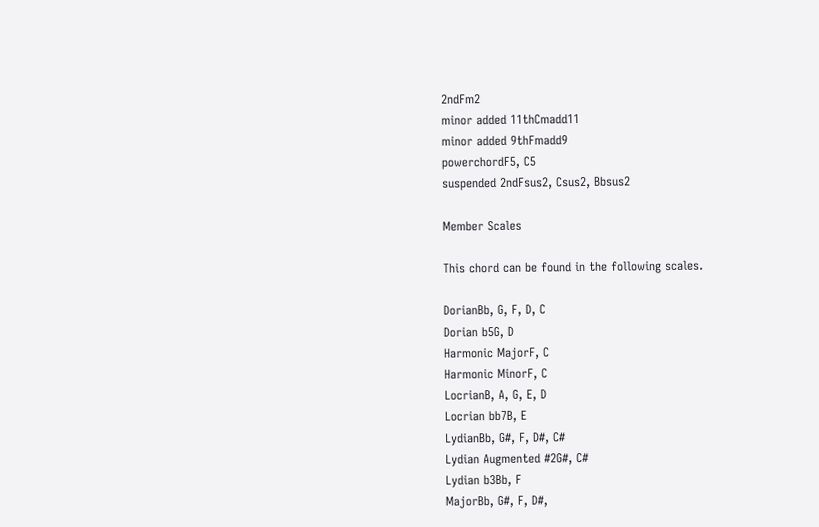2ndFm2
minor added 11thCmadd11
minor added 9thFmadd9
powerchordF5, C5
suspended 2ndFsus2, Csus2, Bbsus2

Member Scales

This chord can be found in the following scales.

DorianBb, G, F, D, C
Dorian b5G, D
Harmonic MajorF, C
Harmonic MinorF, C
LocrianB, A, G, E, D
Locrian bb7B, E
LydianBb, G#, F, D#, C#
Lydian Augmented #2G#, C#
Lydian b3Bb, F
MajorBb, G#, F, D#,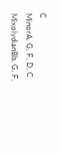C
MinorA, G, F, D, C
MixolydianBb, G, F,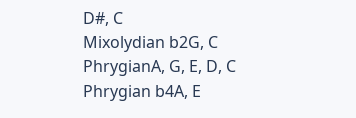D#, C
Mixolydian b2G, C
PhrygianA, G, E, D, C
Phrygian b4A, E